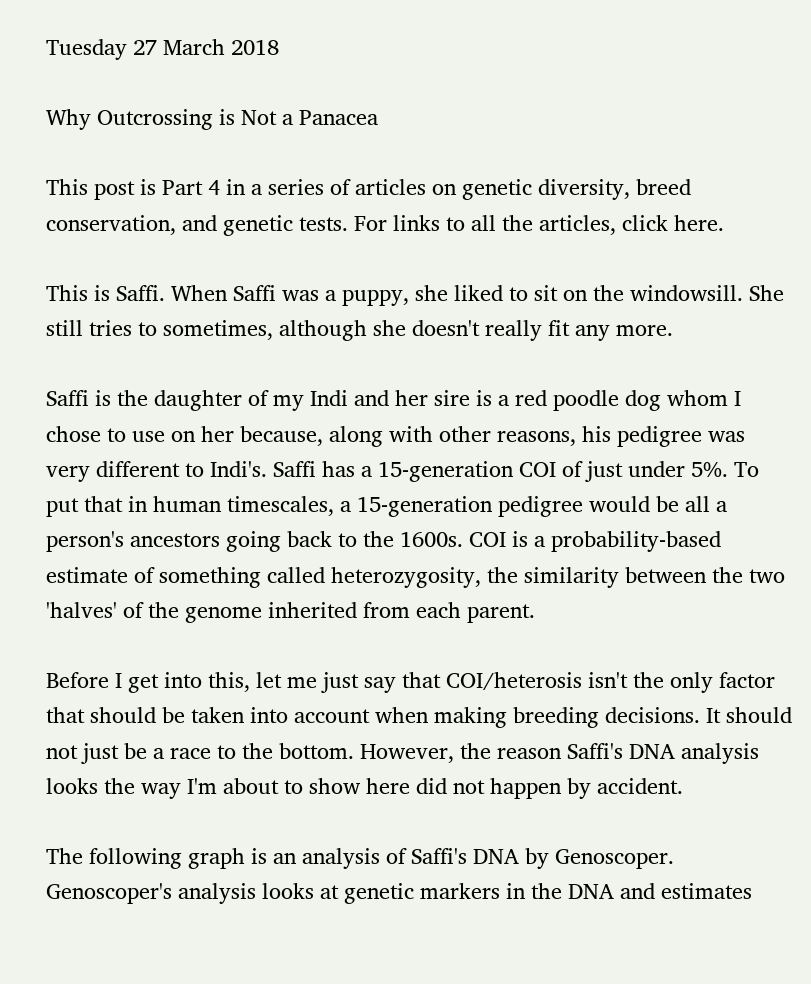Tuesday 27 March 2018

Why Outcrossing is Not a Panacea

This post is Part 4 in a series of articles on genetic diversity, breed conservation, and genetic tests. For links to all the articles, click here.

This is Saffi. When Saffi was a puppy, she liked to sit on the windowsill. She still tries to sometimes, although she doesn't really fit any more.

Saffi is the daughter of my Indi and her sire is a red poodle dog whom I chose to use on her because, along with other reasons, his pedigree was very different to Indi's. Saffi has a 15-generation COI of just under 5%. To put that in human timescales, a 15-generation pedigree would be all a person's ancestors going back to the 1600s. COI is a probability-based estimate of something called heterozygosity, the similarity between the two 'halves' of the genome inherited from each parent.

Before I get into this, let me just say that COI/heterosis isn't the only factor that should be taken into account when making breeding decisions. It should not just be a race to the bottom. However, the reason Saffi's DNA analysis looks the way I'm about to show here did not happen by accident.

The following graph is an analysis of Saffi's DNA by Genoscoper. Genoscoper's analysis looks at genetic markers in the DNA and estimates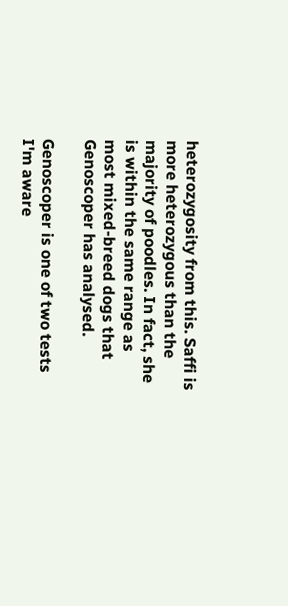heterozygosity from this. Saffi is more heterozygous than the majority of poodles. In fact, she is within the same range as most mixed-breed dogs that Genoscoper has analysed.

Genoscoper is one of two tests I'm aware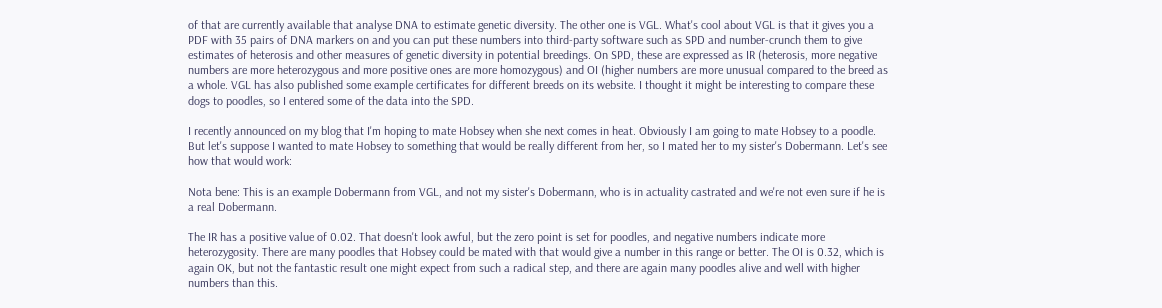of that are currently available that analyse DNA to estimate genetic diversity. The other one is VGL. What's cool about VGL is that it gives you a PDF with 35 pairs of DNA markers on and you can put these numbers into third-party software such as SPD and number-crunch them to give estimates of heterosis and other measures of genetic diversity in potential breedings. On SPD, these are expressed as IR (heterosis, more negative numbers are more heterozygous and more positive ones are more homozygous) and OI (higher numbers are more unusual compared to the breed as a whole. VGL has also published some example certificates for different breeds on its website. I thought it might be interesting to compare these dogs to poodles, so I entered some of the data into the SPD.

I recently announced on my blog that I'm hoping to mate Hobsey when she next comes in heat. Obviously I am going to mate Hobsey to a poodle. But let's suppose I wanted to mate Hobsey to something that would be really different from her, so I mated her to my sister's Dobermann. Let's see how that would work:

Nota bene: This is an example Dobermann from VGL, and not my sister's Dobermann, who is in actuality castrated and we're not even sure if he is a real Dobermann.

The IR has a positive value of 0.02. That doesn't look awful, but the zero point is set for poodles, and negative numbers indicate more heterozygosity. There are many poodles that Hobsey could be mated with that would give a number in this range or better. The OI is 0.32, which is again OK, but not the fantastic result one might expect from such a radical step, and there are again many poodles alive and well with higher numbers than this.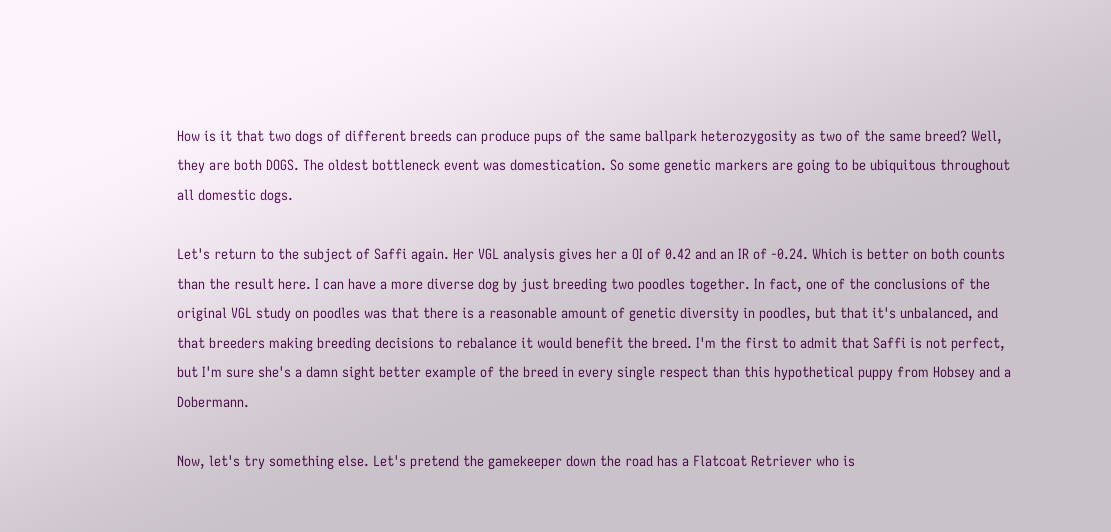How is it that two dogs of different breeds can produce pups of the same ballpark heterozygosity as two of the same breed? Well, they are both DOGS. The oldest bottleneck event was domestication. So some genetic markers are going to be ubiquitous throughout all domestic dogs.

Let's return to the subject of Saffi again. Her VGL analysis gives her a OI of 0.42 and an IR of -0.24. Which is better on both counts than the result here. I can have a more diverse dog by just breeding two poodles together. In fact, one of the conclusions of the original VGL study on poodles was that there is a reasonable amount of genetic diversity in poodles, but that it's unbalanced, and that breeders making breeding decisions to rebalance it would benefit the breed. I'm the first to admit that Saffi is not perfect, but I'm sure she's a damn sight better example of the breed in every single respect than this hypothetical puppy from Hobsey and a Dobermann.

Now, let's try something else. Let's pretend the gamekeeper down the road has a Flatcoat Retriever who is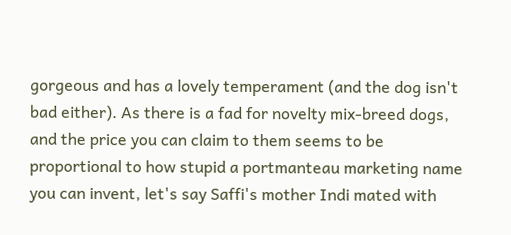gorgeous and has a lovely temperament (and the dog isn't bad either). As there is a fad for novelty mix-breed dogs, and the price you can claim to them seems to be proportional to how stupid a portmanteau marketing name you can invent, let's say Saffi's mother Indi mated with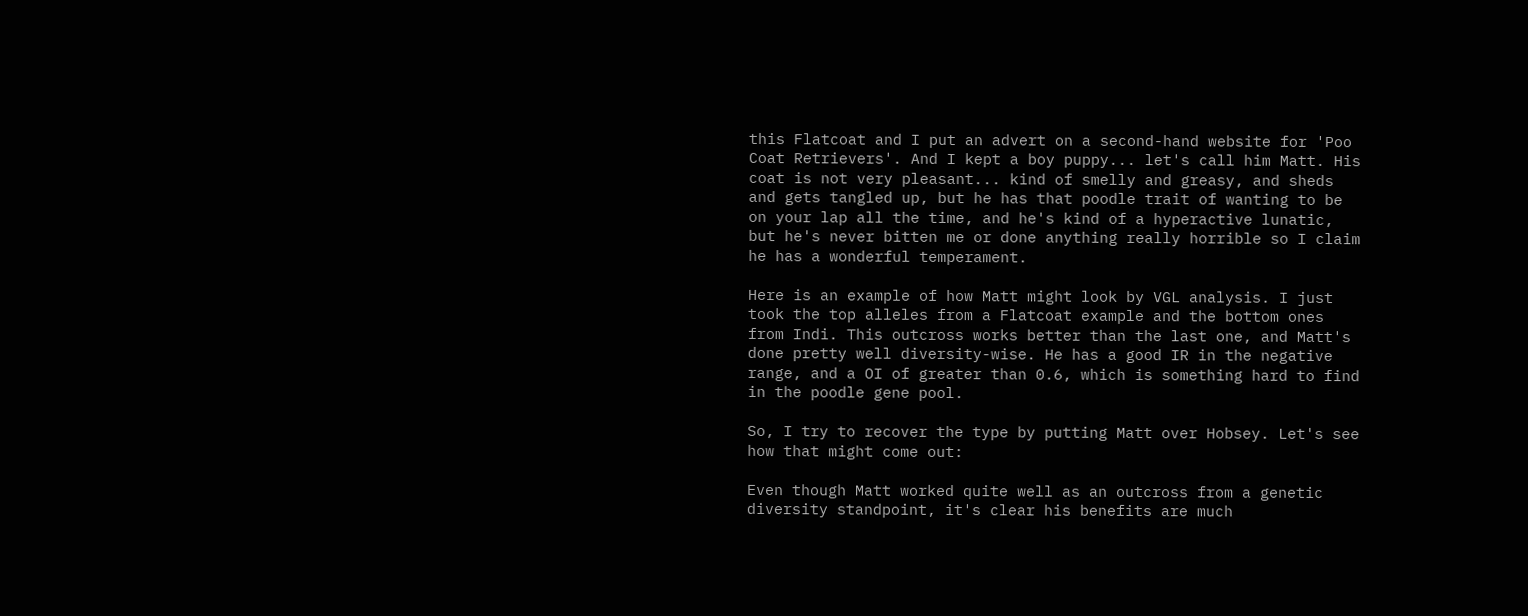this Flatcoat and I put an advert on a second-hand website for 'Poo Coat Retrievers'. And I kept a boy puppy... let's call him Matt. His coat is not very pleasant... kind of smelly and greasy, and sheds and gets tangled up, but he has that poodle trait of wanting to be on your lap all the time, and he's kind of a hyperactive lunatic, but he's never bitten me or done anything really horrible so I claim he has a wonderful temperament.

Here is an example of how Matt might look by VGL analysis. I just took the top alleles from a Flatcoat example and the bottom ones from Indi. This outcross works better than the last one, and Matt's done pretty well diversity-wise. He has a good IR in the negative range, and a OI of greater than 0.6, which is something hard to find in the poodle gene pool.

So, I try to recover the type by putting Matt over Hobsey. Let's see how that might come out:

Even though Matt worked quite well as an outcross from a genetic diversity standpoint, it's clear his benefits are much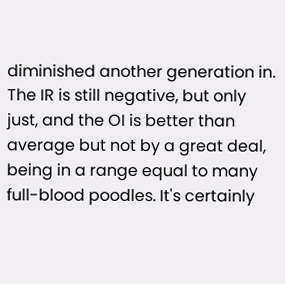diminished another generation in. The IR is still negative, but only just, and the OI is better than average but not by a great deal, being in a range equal to many full-blood poodles. It's certainly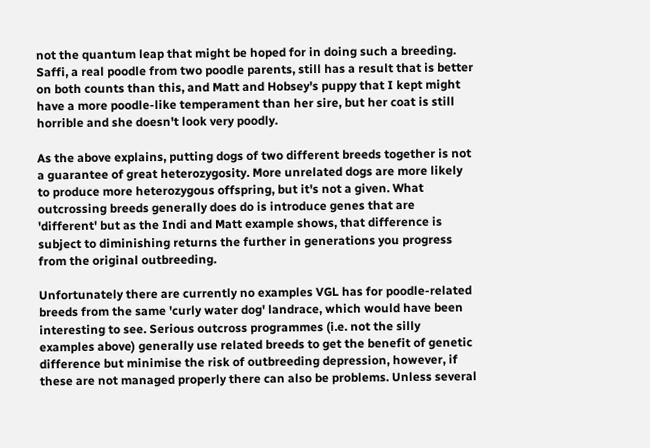not the quantum leap that might be hoped for in doing such a breeding. Saffi, a real poodle from two poodle parents, still has a result that is better on both counts than this, and Matt and Hobsey's puppy that I kept might have a more poodle-like temperament than her sire, but her coat is still horrible and she doesn't look very poodly.

As the above explains, putting dogs of two different breeds together is not a guarantee of great heterozygosity. More unrelated dogs are more likely to produce more heterozygous offspring, but it's not a given. What outcrossing breeds generally does do is introduce genes that are 'different' but as the Indi and Matt example shows, that difference is subject to diminishing returns the further in generations you progress from the original outbreeding.

Unfortunately there are currently no examples VGL has for poodle-related breeds from the same 'curly water dog' landrace, which would have been interesting to see. Serious outcross programmes (i.e. not the silly examples above) generally use related breeds to get the benefit of genetic difference but minimise the risk of outbreeding depression, however, if these are not managed properly there can also be problems. Unless several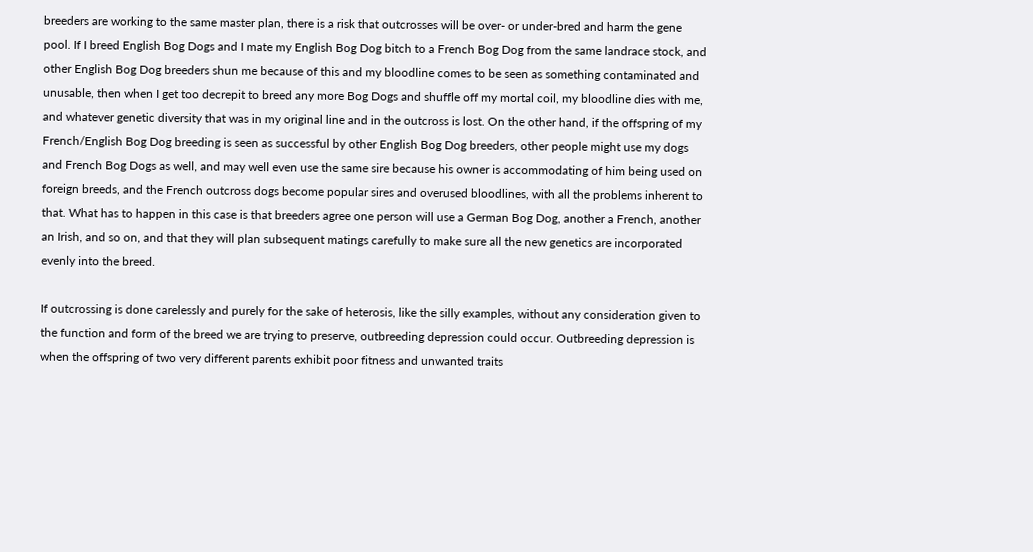breeders are working to the same master plan, there is a risk that outcrosses will be over- or under-bred and harm the gene pool. If I breed English Bog Dogs and I mate my English Bog Dog bitch to a French Bog Dog from the same landrace stock, and other English Bog Dog breeders shun me because of this and my bloodline comes to be seen as something contaminated and unusable, then when I get too decrepit to breed any more Bog Dogs and shuffle off my mortal coil, my bloodline dies with me, and whatever genetic diversity that was in my original line and in the outcross is lost. On the other hand, if the offspring of my French/English Bog Dog breeding is seen as successful by other English Bog Dog breeders, other people might use my dogs and French Bog Dogs as well, and may well even use the same sire because his owner is accommodating of him being used on foreign breeds, and the French outcross dogs become popular sires and overused bloodlines, with all the problems inherent to that. What has to happen in this case is that breeders agree one person will use a German Bog Dog, another a French, another an Irish, and so on, and that they will plan subsequent matings carefully to make sure all the new genetics are incorporated evenly into the breed.

If outcrossing is done carelessly and purely for the sake of heterosis, like the silly examples, without any consideration given to the function and form of the breed we are trying to preserve, outbreeding depression could occur. Outbreeding depression is when the offspring of two very different parents exhibit poor fitness and unwanted traits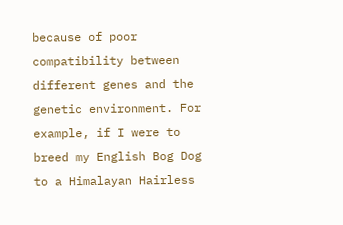because of poor compatibility between different genes and the genetic environment. For example, if I were to breed my English Bog Dog to a Himalayan Hairless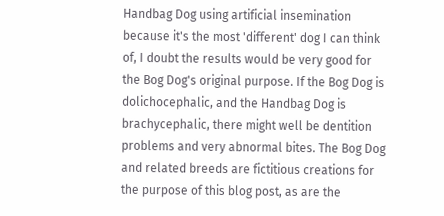Handbag Dog using artificial insemination because it's the most 'different' dog I can think of, I doubt the results would be very good for the Bog Dog's original purpose. If the Bog Dog is dolichocephalic, and the Handbag Dog is brachycephalic, there might well be dentition problems and very abnormal bites. The Bog Dog and related breeds are fictitious creations for the purpose of this blog post, as are the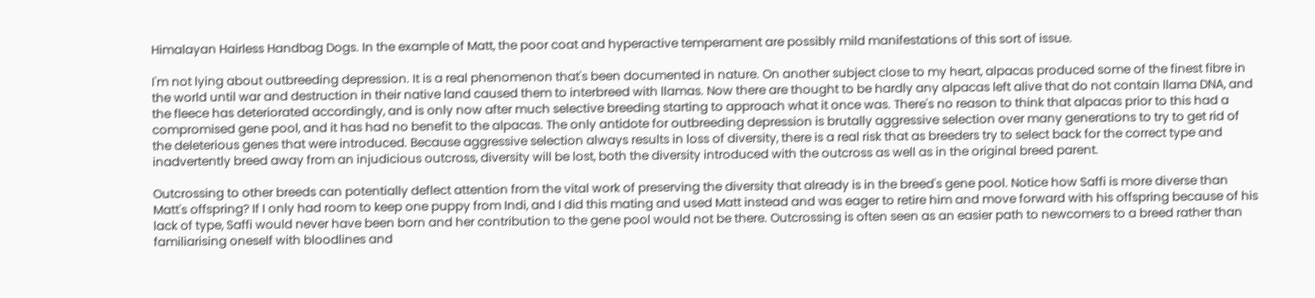Himalayan Hairless Handbag Dogs. In the example of Matt, the poor coat and hyperactive temperament are possibly mild manifestations of this sort of issue.

I'm not lying about outbreeding depression. It is a real phenomenon that's been documented in nature. On another subject close to my heart, alpacas produced some of the finest fibre in the world until war and destruction in their native land caused them to interbreed with llamas. Now there are thought to be hardly any alpacas left alive that do not contain llama DNA, and the fleece has deteriorated accordingly, and is only now after much selective breeding starting to approach what it once was. There's no reason to think that alpacas prior to this had a compromised gene pool, and it has had no benefit to the alpacas. The only antidote for outbreeding depression is brutally aggressive selection over many generations to try to get rid of the deleterious genes that were introduced. Because aggressive selection always results in loss of diversity, there is a real risk that as breeders try to select back for the correct type and inadvertently breed away from an injudicious outcross, diversity will be lost, both the diversity introduced with the outcross as well as in the original breed parent.

Outcrossing to other breeds can potentially deflect attention from the vital work of preserving the diversity that already is in the breed's gene pool. Notice how Saffi is more diverse than Matt's offspring? If I only had room to keep one puppy from Indi, and I did this mating and used Matt instead and was eager to retire him and move forward with his offspring because of his lack of type, Saffi would never have been born and her contribution to the gene pool would not be there. Outcrossing is often seen as an easier path to newcomers to a breed rather than familiarising oneself with bloodlines and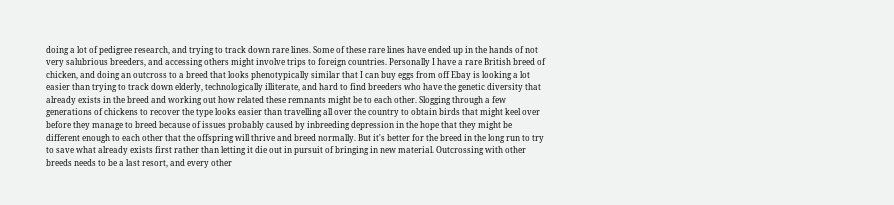doing a lot of pedigree research, and trying to track down rare lines. Some of these rare lines have ended up in the hands of not very salubrious breeders, and accessing others might involve trips to foreign countries. Personally I have a rare British breed of chicken, and doing an outcross to a breed that looks phenotypically similar that I can buy eggs from off Ebay is looking a lot easier than trying to track down elderly, technologically illiterate, and hard to find breeders who have the genetic diversity that already exists in the breed and working out how related these remnants might be to each other. Slogging through a few generations of chickens to recover the type looks easier than travelling all over the country to obtain birds that might keel over before they manage to breed because of issues probably caused by inbreeding depression in the hope that they might be different enough to each other that the offspring will thrive and breed normally. But it's better for the breed in the long run to try to save what already exists first rather than letting it die out in pursuit of bringing in new material. Outcrossing with other breeds needs to be a last resort, and every other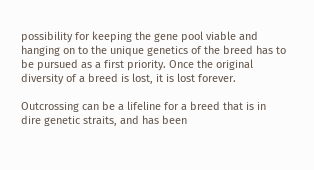possibility for keeping the gene pool viable and hanging on to the unique genetics of the breed has to be pursued as a first priority. Once the original diversity of a breed is lost, it is lost forever.

Outcrossing can be a lifeline for a breed that is in dire genetic straits, and has been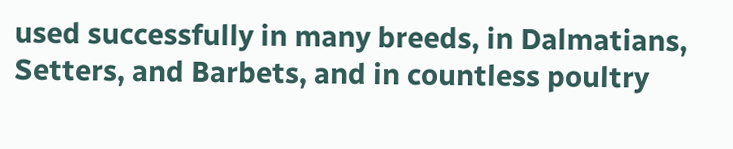used successfully in many breeds, in Dalmatians, Setters, and Barbets, and in countless poultry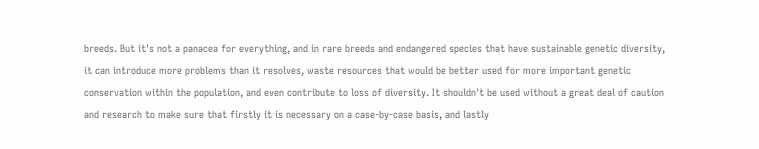breeds. But it's not a panacea for everything, and in rare breeds and endangered species that have sustainable genetic diversity, it can introduce more problems than it resolves, waste resources that would be better used for more important genetic conservation within the population, and even contribute to loss of diversity. It shouldn't be used without a great deal of caution and research to make sure that firstly it is necessary on a case-by-case basis, and lastly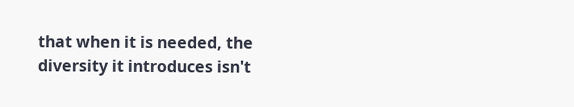that when it is needed, the diversity it introduces isn't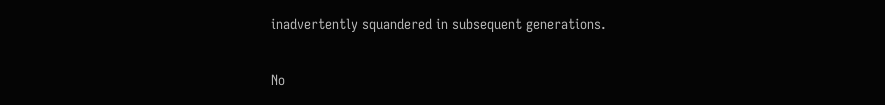inadvertently squandered in subsequent generations.

No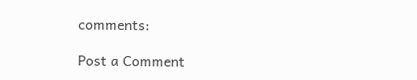comments:

Post a Comment